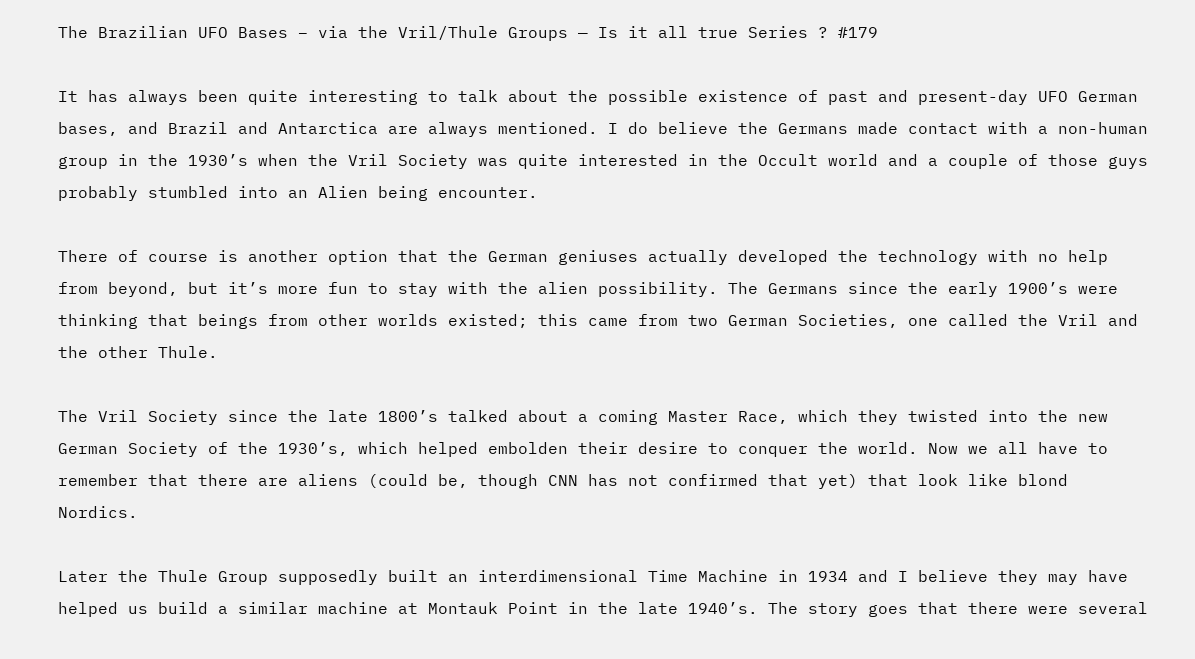The Brazilian UFO Bases – via the Vril/Thule Groups — Is it all true Series ? #179

It has always been quite interesting to talk about the possible existence of past and present-day UFO German bases, and Brazil and Antarctica are always mentioned. I do believe the Germans made contact with a non-human group in the 1930’s when the Vril Society was quite interested in the Occult world and a couple of those guys probably stumbled into an Alien being encounter.

There of course is another option that the German geniuses actually developed the technology with no help from beyond, but it’s more fun to stay with the alien possibility. The Germans since the early 1900’s were thinking that beings from other worlds existed; this came from two German Societies, one called the Vril and the other Thule.

The Vril Society since the late 1800’s talked about a coming Master Race, which they twisted into the new German Society of the 1930’s, which helped embolden their desire to conquer the world. Now we all have to remember that there are aliens (could be, though CNN has not confirmed that yet) that look like blond Nordics.

Later the Thule Group supposedly built an interdimensional Time Machine in 1934 and I believe they may have helped us build a similar machine at Montauk Point in the late 1940’s. The story goes that there were several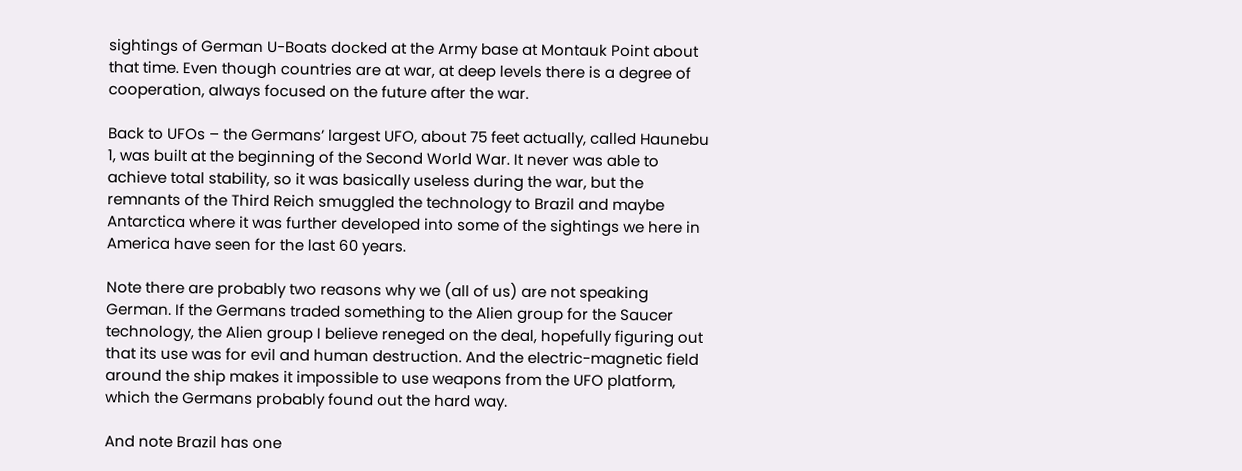sightings of German U-Boats docked at the Army base at Montauk Point about that time. Even though countries are at war, at deep levels there is a degree of cooperation, always focused on the future after the war.

Back to UFOs – the Germans’ largest UFO, about 75 feet actually, called Haunebu 1, was built at the beginning of the Second World War. It never was able to achieve total stability, so it was basically useless during the war, but the remnants of the Third Reich smuggled the technology to Brazil and maybe Antarctica where it was further developed into some of the sightings we here in America have seen for the last 60 years.

Note there are probably two reasons why we (all of us) are not speaking German. If the Germans traded something to the Alien group for the Saucer technology, the Alien group I believe reneged on the deal, hopefully figuring out that its use was for evil and human destruction. And the electric-magnetic field around the ship makes it impossible to use weapons from the UFO platform, which the Germans probably found out the hard way.

And note Brazil has one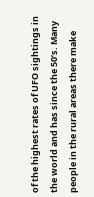of the highest rates of UFO sightings in the world and has since the 50’s. Many people in the rural areas there make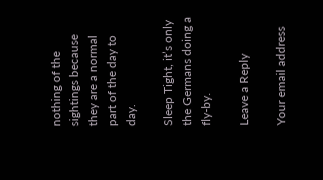nothing of the sightings because they are a normal part of the day to day.

Sleep Tight, it’s only the Germans doing a fly-by.

Leave a Reply

Your email address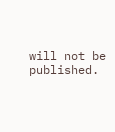will not be published.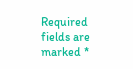Required fields are marked *